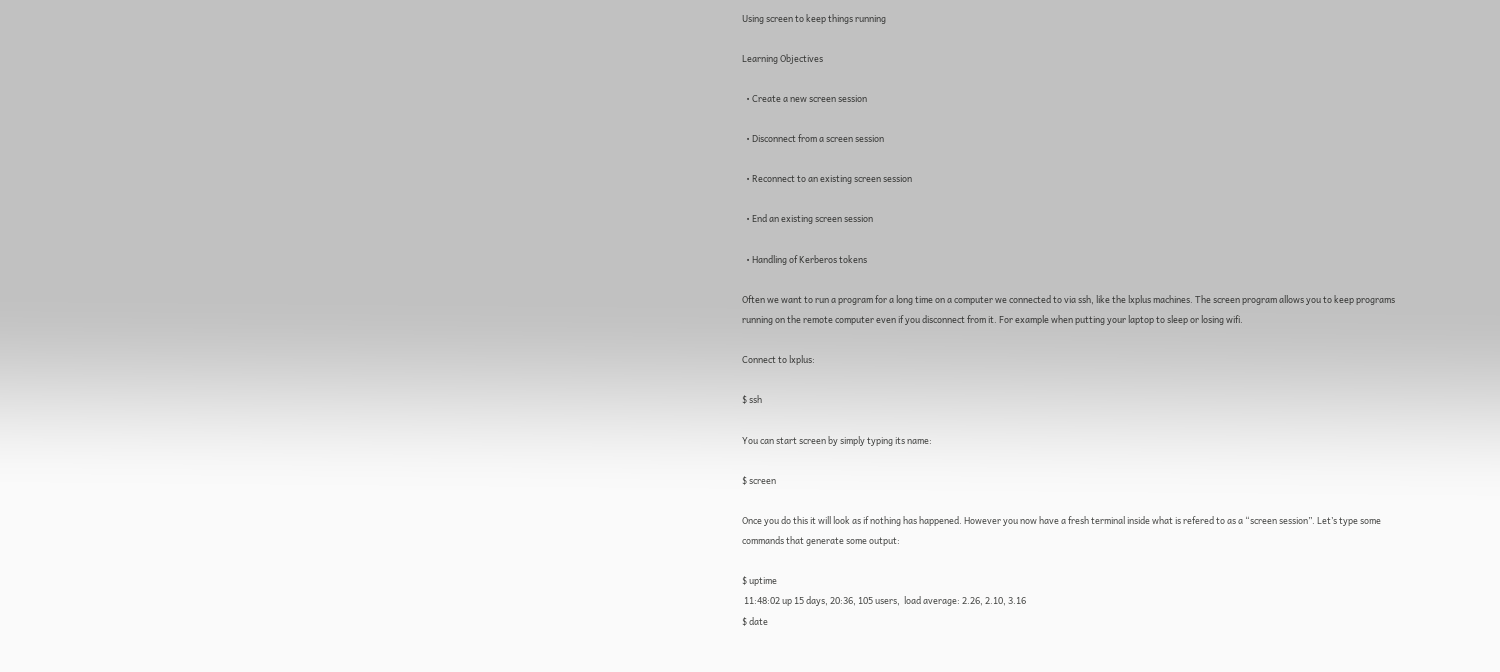Using screen to keep things running

Learning Objectives

  • Create a new screen session

  • Disconnect from a screen session

  • Reconnect to an existing screen session

  • End an existing screen session

  • Handling of Kerberos tokens

Often we want to run a program for a long time on a computer we connected to via ssh, like the lxplus machines. The screen program allows you to keep programs running on the remote computer even if you disconnect from it. For example when putting your laptop to sleep or losing wifi.

Connect to lxplus:

$ ssh

You can start screen by simply typing its name:

$ screen

Once you do this it will look as if nothing has happened. However you now have a fresh terminal inside what is refered to as a “screen session”. Let’s type some commands that generate some output:

$ uptime
 11:48:02 up 15 days, 20:36, 105 users,  load average: 2.26, 2.10, 3.16
$ date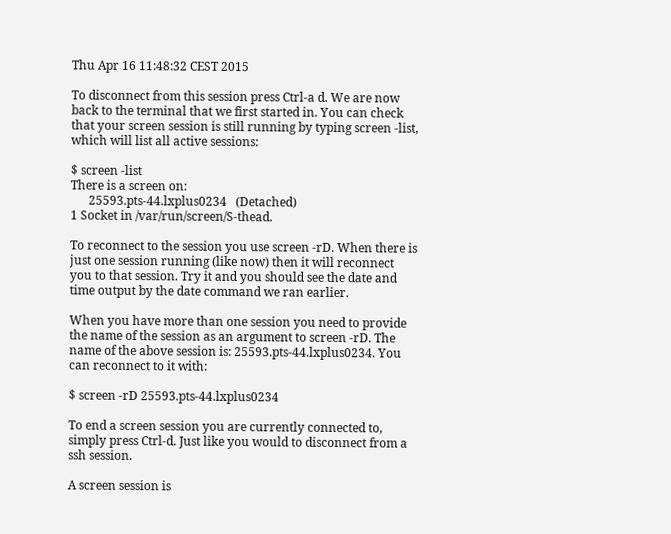Thu Apr 16 11:48:32 CEST 2015

To disconnect from this session press Ctrl-a d. We are now back to the terminal that we first started in. You can check that your screen session is still running by typing screen -list, which will list all active sessions:

$ screen -list
There is a screen on:
      25593.pts-44.lxplus0234   (Detached)
1 Socket in /var/run/screen/S-thead.

To reconnect to the session you use screen -rD. When there is just one session running (like now) then it will reconnect you to that session. Try it and you should see the date and time output by the date command we ran earlier.

When you have more than one session you need to provide the name of the session as an argument to screen -rD. The name of the above session is: 25593.pts-44.lxplus0234. You can reconnect to it with:

$ screen -rD 25593.pts-44.lxplus0234

To end a screen session you are currently connected to, simply press Ctrl-d. Just like you would to disconnect from a ssh session.

A screen session is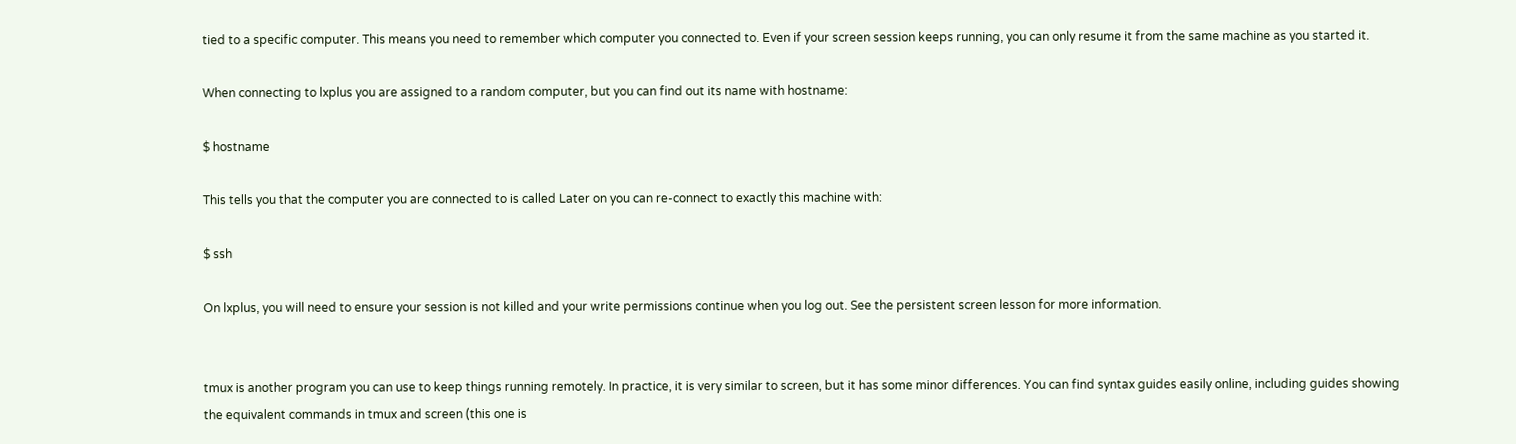tied to a specific computer. This means you need to remember which computer you connected to. Even if your screen session keeps running, you can only resume it from the same machine as you started it.

When connecting to lxplus you are assigned to a random computer, but you can find out its name with hostname:

$ hostname

This tells you that the computer you are connected to is called Later on you can re-connect to exactly this machine with:

$ ssh

On lxplus, you will need to ensure your session is not killed and your write permissions continue when you log out. See the persistent screen lesson for more information.


tmux is another program you can use to keep things running remotely. In practice, it is very similar to screen, but it has some minor differences. You can find syntax guides easily online, including guides showing the equivalent commands in tmux and screen (this one is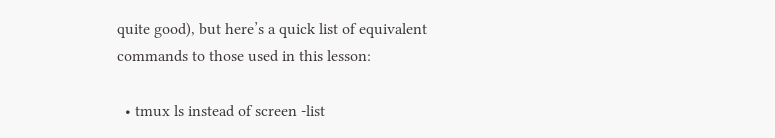quite good), but here’s a quick list of equivalent commands to those used in this lesson:

  • tmux ls instead of screen -list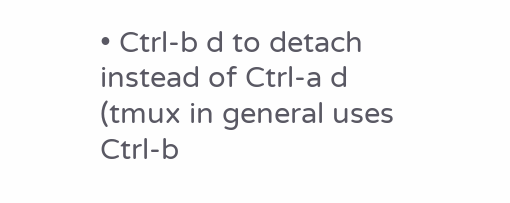• Ctrl-b d to detach instead of Ctrl-a d (tmux in general uses Ctrl-b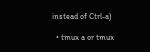instead of Ctrl-a)

  • tmux a or tmux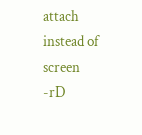attach instead of screen -rD